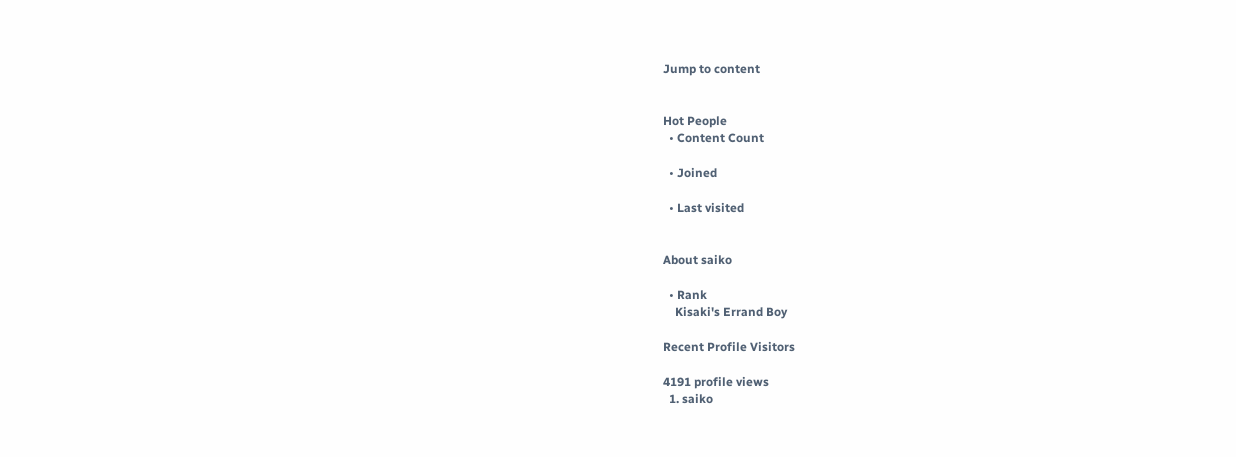Jump to content


Hot People
  • Content Count

  • Joined

  • Last visited


About saiko

  • Rank
    Kisaki's Errand Boy

Recent Profile Visitors

4191 profile views
  1. saiko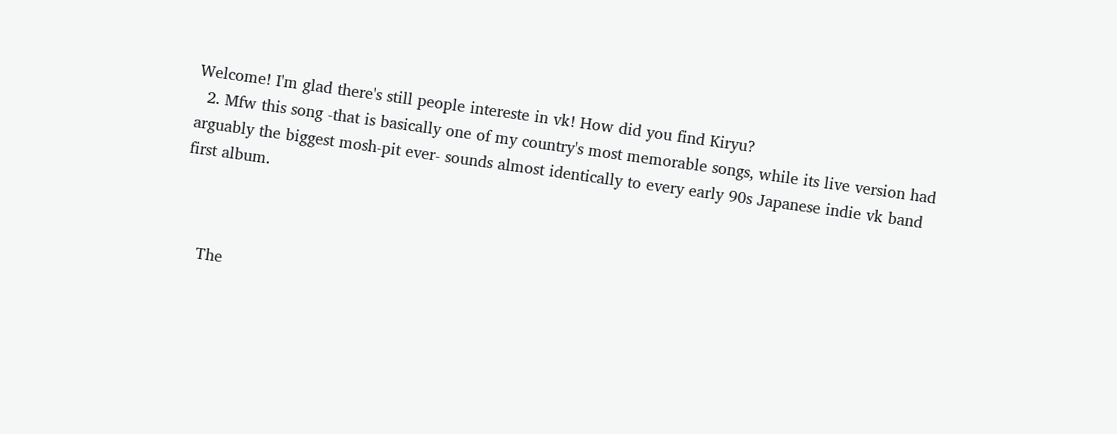Welcome! I'm glad there's still people intereste in vk! How did you find Kiryu?
  2. Mfw this song -that is basically one of my country's most memorable songs, while its live version had arguably the biggest mosh-pit ever- sounds almost identically to every early 90s Japanese indie vk band first album.



    The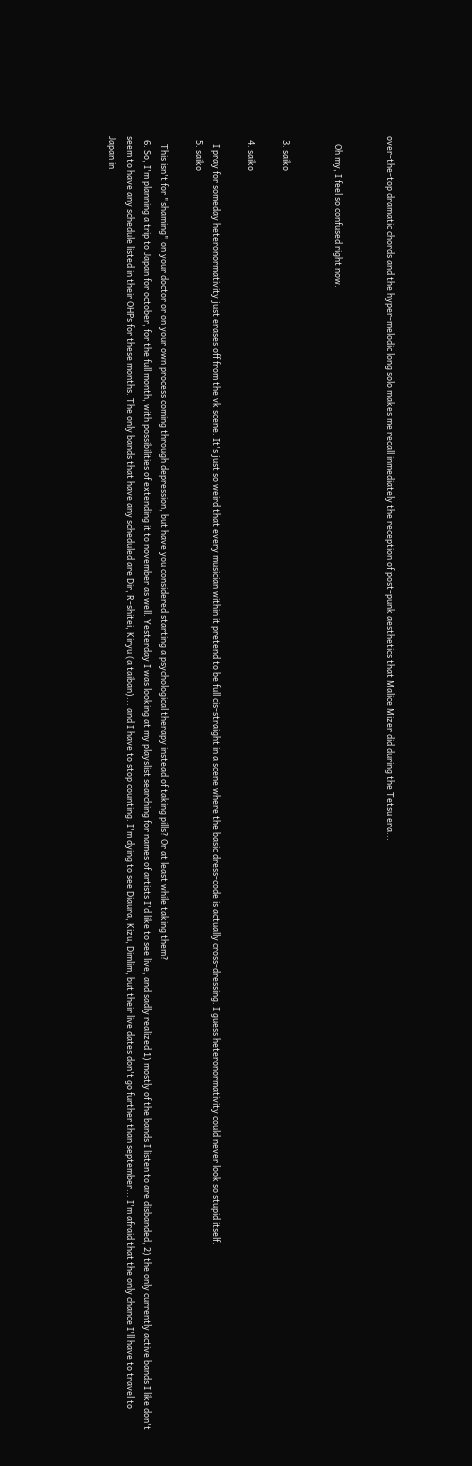over-the-top dramatic chords and the hyper-melodic long solo makes me recall inmediately the reception of post-punk aesthetics that Malice Mizer did during the Tetsu era...


    Oh my, I feel so confused right now.


  3. saiko

  4. saiko

    I pray for someday heteronormativity just erases off from the vk scene. It's just so weird that every musician within it pretend to be full cis-straight in a scene where the basic dress-code is actually cross-dressing. I guess heteronormativity could never look so stupid itself.
  5. saiko

    This isn't for "shaming" on your doctor or on your own process coming through depression, but have you considered starting a psychological therapy instead of taking pills? Or at least while taking them?
  6. So, I'm planning a trip to Japan for october, for the full month, with possibilities of extending it to november as well. Yesterday I was looking at my playslist searching for names of artists I'd like to see live, and sadly realized 1) mostly of the bands I listen to are disbanded, 2) the only currently active bands I like don't seem to have any schedule listed in their OHPs for these months. The only bands that have any scheduled are Dir, R-shitei, Kiryu (a taiban)... and I have to stop counting. I'm dying to see Diaura, Kizu, Dimlim, but their live dates don't go further than september... I'm afraid that the only chance I'll have to travel to Japan in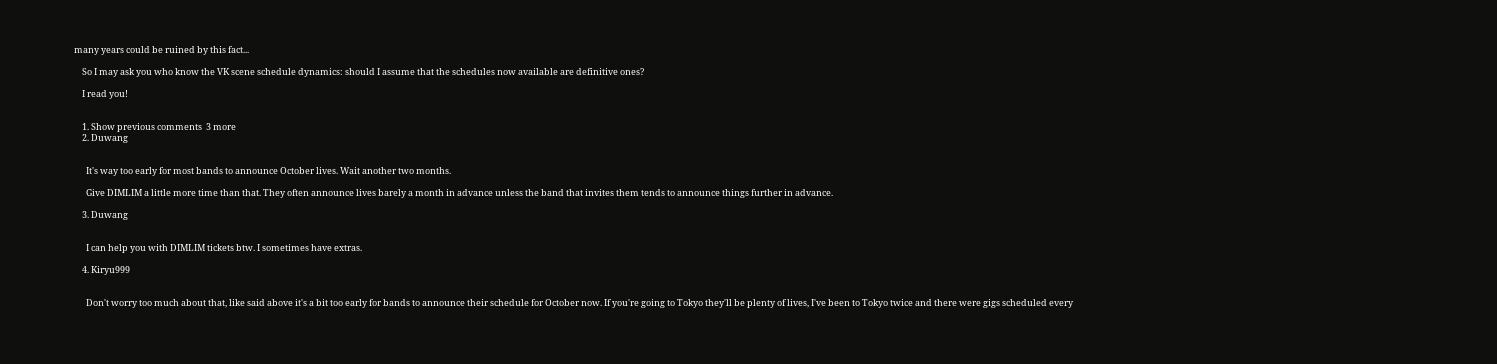many years could be ruined by this fact...

    So I may ask you who know the VK scene schedule dynamics: should I assume that the schedules now available are definitive ones?

    I read you!


    1. Show previous comments  3 more
    2. Duwang


      It's way too early for most bands to announce October lives. Wait another two months.

      Give DIMLIM a little more time than that. They often announce lives barely a month in advance unless the band that invites them tends to announce things further in advance.

    3. Duwang


      I can help you with DIMLIM tickets btw. I sometimes have extras.

    4. Kiryu999


      Don't worry too much about that, like said above it's a bit too early for bands to announce their schedule for October now. If you're going to Tokyo they'll be plenty of lives, I've been to Tokyo twice and there were gigs scheduled every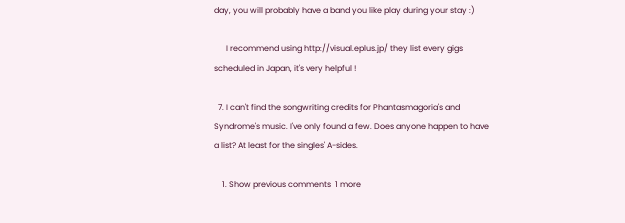day, you will probably have a band you like play during your stay :)

      I recommend using http://visual.eplus.jp/ they list every gigs scheduled in Japan, it's very helpful !

  7. I can't find the songwriting credits for Phantasmagoria's and Syndrome's music. I've only found a few. Does anyone happen to have a list? At least for the singles' A-sides.

    1. Show previous comments  1 more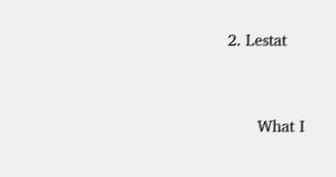2. Lestat


      What I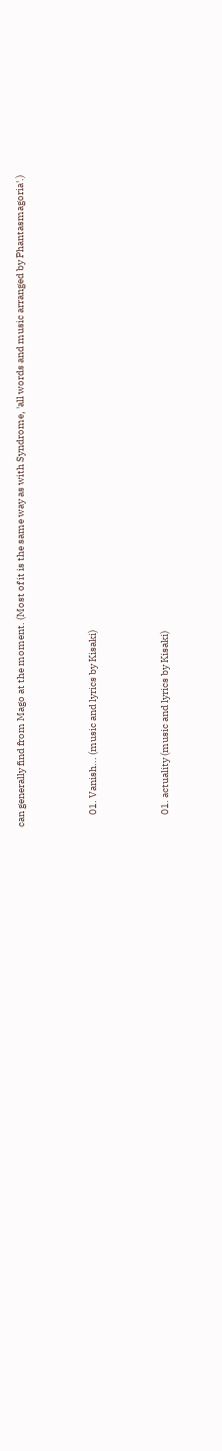can generally find from Mago at the moment. (Most of it is the same way as with Syndrome, 'all words and music arranged by Phantasmagoria'.)



      01. Vanish... (music and lyrics by Kisaki)



      01. actuality (music and lyrics by Kisaki)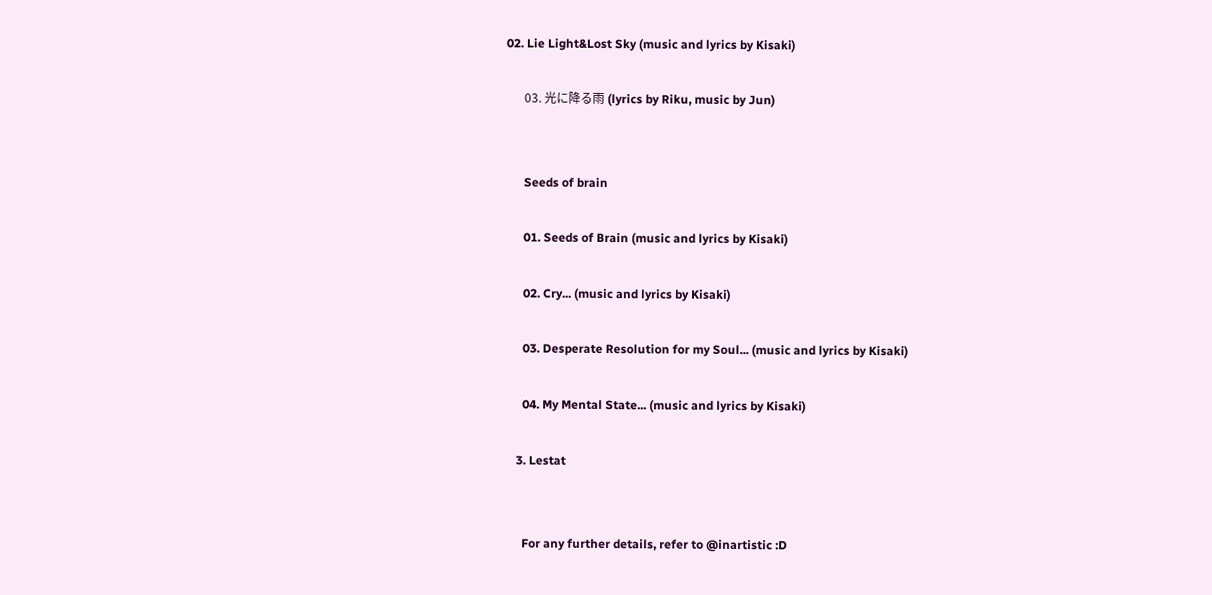02. Lie Light&Lost Sky (music and lyrics by Kisaki)

      03. 光に降る雨 (lyrics by Riku, music by Jun)


      Seeds of brain

      01. Seeds of Brain (music and lyrics by Kisaki)

      02. Cry... (music and lyrics by Kisaki)

      03. Desperate Resolution for my Soul... (music and lyrics by Kisaki)

      04. My Mental State... (music and lyrics by Kisaki)

    3. Lestat


      For any further details, refer to @inartistic :D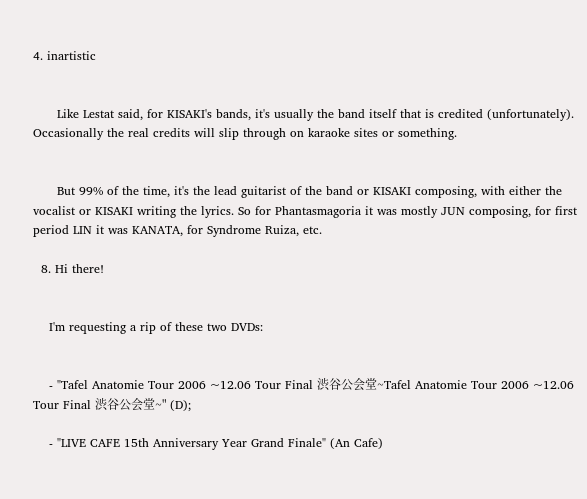4. inartistic


      Like Lestat said, for KISAKI's bands, it's usually the band itself that is credited (unfortunately). Occasionally the real credits will slip through on karaoke sites or something.


      But 99% of the time, it's the lead guitarist of the band or KISAKI composing, with either the vocalist or KISAKI writing the lyrics. So for Phantasmagoria it was mostly JUN composing, for first period LIN it was KANATA, for Syndrome Ruiza, etc.

  8. Hi there!


    I'm requesting a rip of these two DVDs:


    - "Tafel Anatomie Tour 2006 ~12.06 Tour Final 渋谷公会堂~Tafel Anatomie Tour 2006 ~12.06 Tour Final 渋谷公会堂~" (D);

    - "LIVE CAFE 15th Anniversary Year Grand Finale" (An Cafe)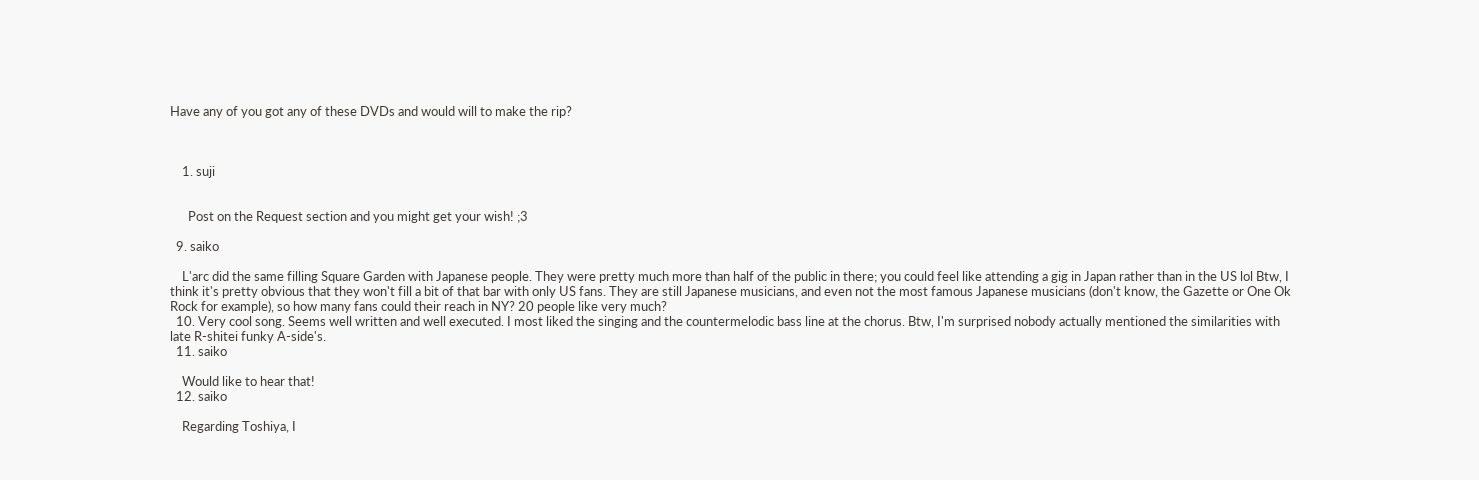Have any of you got any of these DVDs and would will to make the rip?



    1. suji


      Post on the Request section and you might get your wish! ;3

  9. saiko

    L'arc did the same filling Square Garden with Japanese people. They were pretty much more than half of the public in there; you could feel like attending a gig in Japan rather than in the US lol Btw, I think it's pretty obvious that they won't fill a bit of that bar with only US fans. They are still Japanese musicians, and even not the most famous Japanese musicians (don't know, the Gazette or One Ok Rock for example), so how many fans could their reach in NY? 20 people like very much?
  10. Very cool song. Seems well written and well executed. I most liked the singing and the countermelodic bass line at the chorus. Btw, I'm surprised nobody actually mentioned the similarities with late R-shitei funky A-side's.
  11. saiko

    Would like to hear that!
  12. saiko

    Regarding Toshiya, I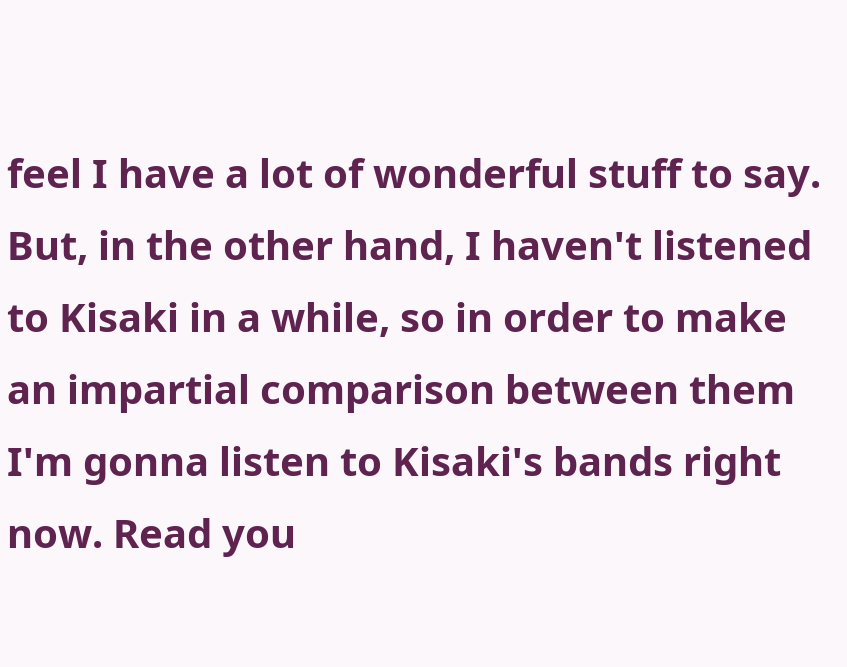feel I have a lot of wonderful stuff to say. But, in the other hand, I haven't listened to Kisaki in a while, so in order to make an impartial comparison between them I'm gonna listen to Kisaki's bands right now. Read you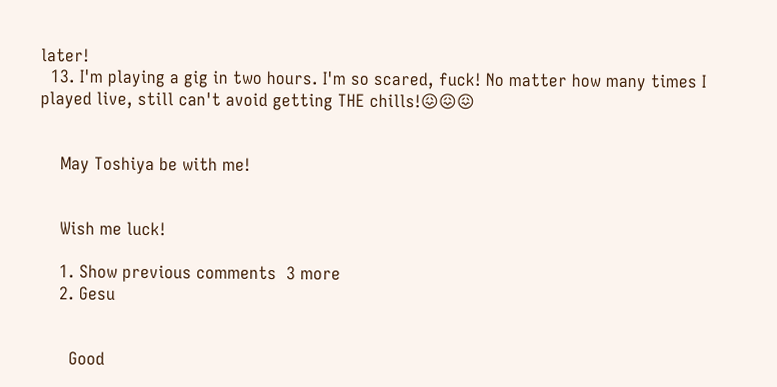later!
  13. I'm playing a gig in two hours. I'm so scared, fuck! No matter how many times I played live, still can't avoid getting THE chills!😖😖😖


    May Toshiya be with me!


    Wish me luck!

    1. Show previous comments  3 more
    2. Gesu


      Good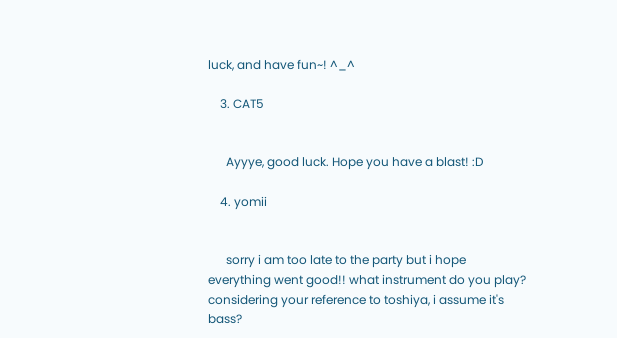luck, and have fun~! ^_^

    3. CAT5


      Ayyye, good luck. Hope you have a blast! :D

    4. yomii


      sorry i am too late to the party but i hope everything went good!! what instrument do you play? considering your reference to toshiya, i assume it's bass?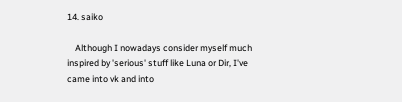14. saiko

    Although I nowadays consider myself much inspired by 'serious' stuff like Luna or Dir, I've came into vk and into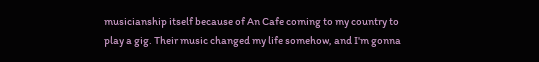musicianship itself because of An Cafe coming to my country to play a gig. Their music changed my life somehow, and I'm gonna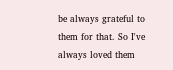be always grateful to them for that. So I've always loved them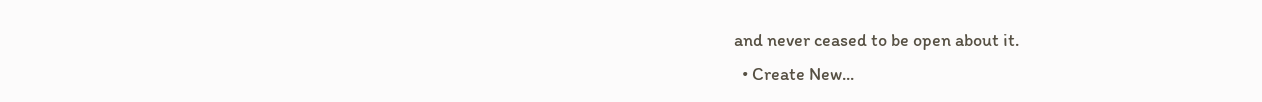and never ceased to be open about it.
  • Create New...